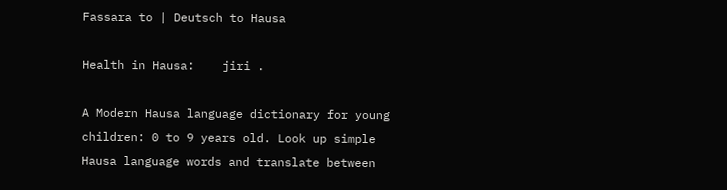Fassara to | Deutsch to Hausa

Health in Hausa:    jiri .

A Modern Hausa language dictionary for young children: 0 to 9 years old. Look up simple Hausa language words and translate between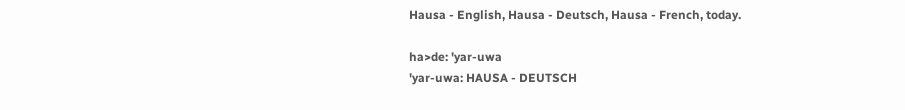Hausa - English, Hausa - Deutsch, Hausa - French, today.

ha>de: 'yar-uwa
'yar-uwa: HAUSA - DEUTSCH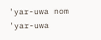'yar-uwa nom
'yar-uwa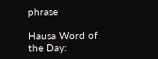phrase

Hausa Word of the Day: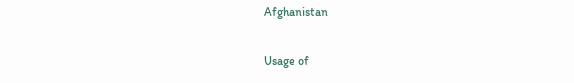Afghanistan

Usage of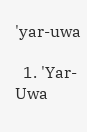'yar-uwa

  1. 'Yar-Uwa